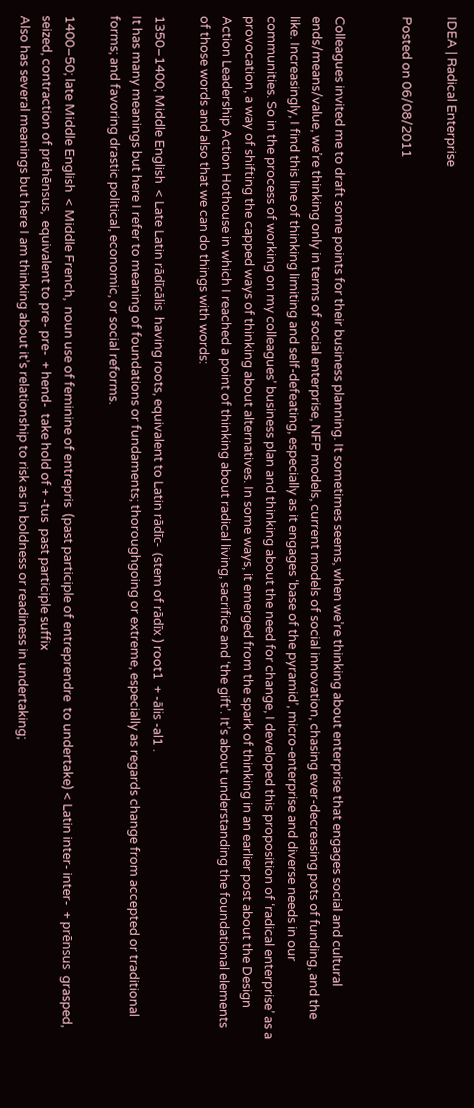IDEA | Radical Enterprise

Posted on 06/08/2011


Colleagues invited me to draft some points for their business planning. It sometimes seems, when we’re thinking about enterprise that engages social and cultural ends/means/value, we’re thinking only in terms of social enterprise, NFP models, current models of social innovation, chasing ever-decreasing pots of funding, and the like. Increasingly, I find this line of thinking limiting and self-defeating, especially as it engages ‘base of the pyramid’, micro-enterprise and diverse needs in our communities. So in the process of working on my colleagues’ business plan and thinking about the need for change, I developed this proposition of ‘radical enterprise’ as a provocation, a way of shifting the capped ways of thinking about alternatives. In some ways, it emerged from the spark of thinking in an earlier post about the Design Action Leadership Action Hothouse in which I reached a point of thinking about radical living, sacrifice and ‘the gift’. It’s about understanding the foundational elements of those words and also that we can do things with words:

1350–1400; Middle English  < Late Latin rādīcālis  having roots, equivalent to Latin rādīc-  (stem of rādīx ) root1  + -ālis -al1 .
It has many meanings but here I refer to meaning of foundations or fundaments; thoroughgoing or extreme, especially as regards change from accepted or traditional forms; and favoring drastic political, economic, or social reforms.

1400–50; late Middle English  < Middle French,  noun use of feminine of entrepris  (past participle of entreprendre  to undertake) < Latin inter- inter-  + prēnsus  grasped, seized, contraction of prehēnsus,  equivalent to pre- pre-  + hend-  take hold of + -tus  past participle suffix
Also has several meanings but here I am thinking about it’s relationship to risk as in boldness or readiness in undertaking;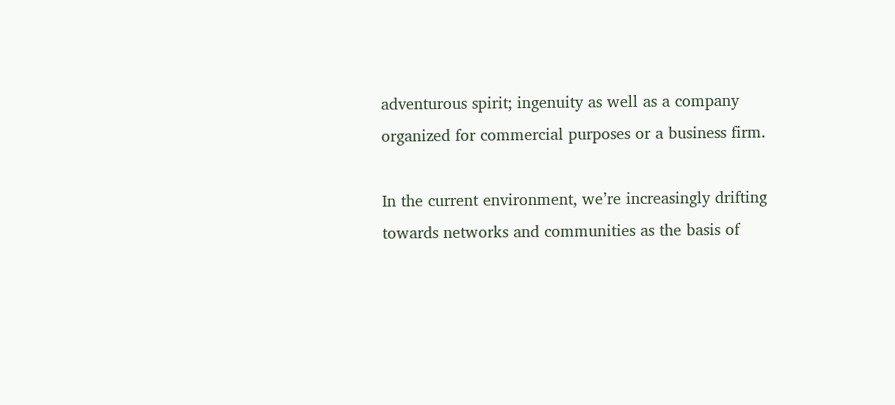adventurous spirit; ingenuity as well as a company organized for commercial purposes or a business firm.

In the current environment, we’re increasingly drifting towards networks and communities as the basis of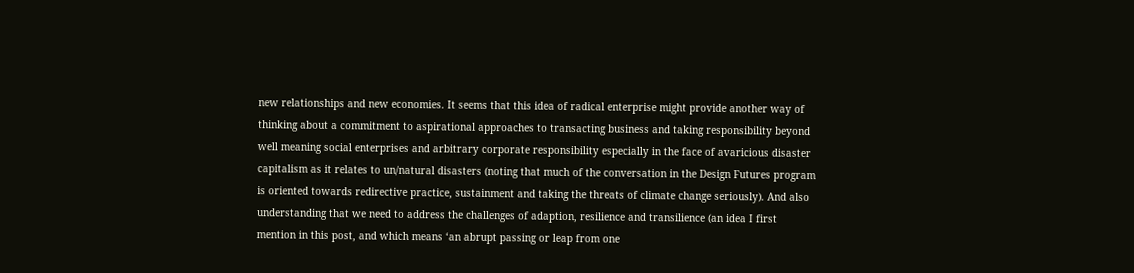new relationships and new economies. It seems that this idea of radical enterprise might provide another way of thinking about a commitment to aspirational approaches to transacting business and taking responsibility beyond well meaning social enterprises and arbitrary corporate responsibility especially in the face of avaricious disaster capitalism as it relates to un/natural disasters (noting that much of the conversation in the Design Futures program is oriented towards redirective practice, sustainment and taking the threats of climate change seriously). And also understanding that we need to address the challenges of adaption, resilience and transilience (an idea I first mention in this post, and which means ‘an abrupt passing or leap from one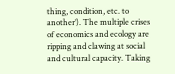thing, condition, etc. to another’). The multiple crises of economics and ecology are ripping and clawing at social and cultural capacity. Taking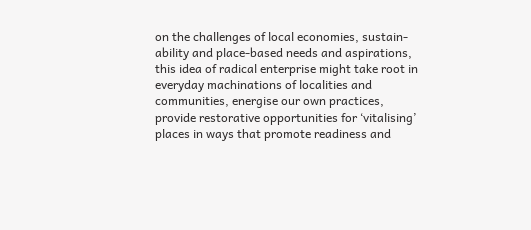on the challenges of local economies, sustain-ability and place-based needs and aspirations, this idea of radical enterprise might take root in everyday machinations of localities and communities, energise our own practices, provide restorative opportunities for ‘vitalising’ places in ways that promote readiness and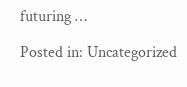futuring …

Posted in: Uncategorized